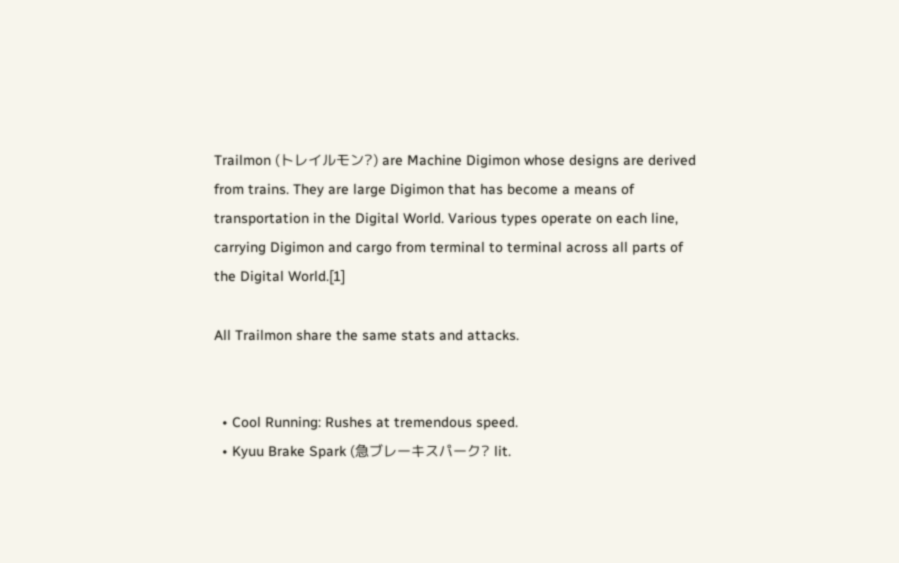Trailmon (トレイルモン?) are Machine Digimon whose designs are derived from trains. They are large Digimon that has become a means of transportation in the Digital World. Various types operate on each line, carrying Digimon and cargo from terminal to terminal across all parts of the Digital World.[1]

All Trailmon share the same stats and attacks.


  • Cool Running: Rushes at tremendous speed.
  • Kyuu Brake Spark (急ブレーキスパーク? lit.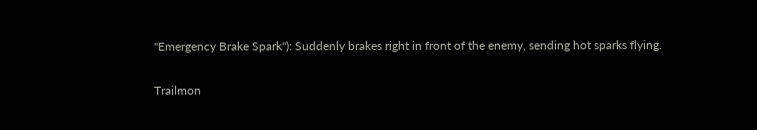"Emergency Brake Spark"): Suddenly brakes right in front of the enemy, sending hot sparks flying.

Trailmon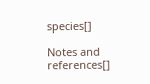species[]

Notes and references[]